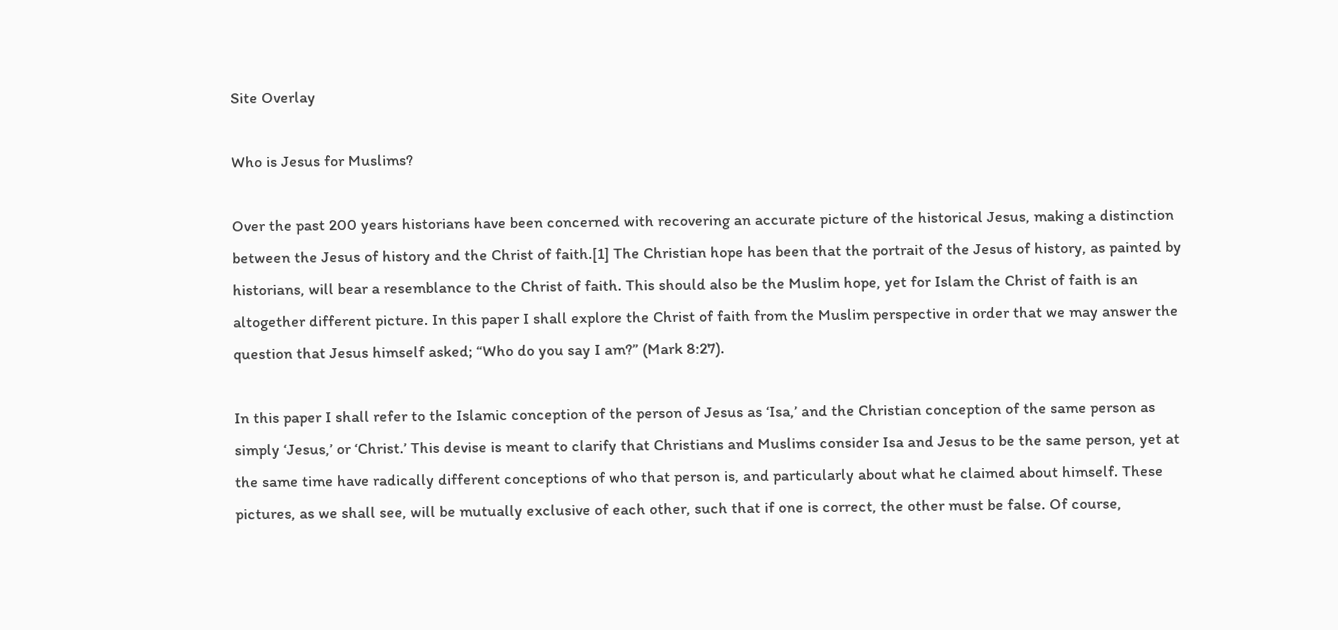Site Overlay

Who is Jesus for Muslims?

Over the past 200 years historians have been concerned with recovering an accurate picture of the historical Jesus, making a distinction between the Jesus of history and the Christ of faith.[1] The Christian hope has been that the portrait of the Jesus of history, as painted by historians, will bear a resemblance to the Christ of faith. This should also be the Muslim hope, yet for Islam the Christ of faith is an altogether different picture. In this paper I shall explore the Christ of faith from the Muslim perspective in order that we may answer the question that Jesus himself asked; “Who do you say I am?” (Mark 8:27).

In this paper I shall refer to the Islamic conception of the person of Jesus as ‘Isa,’ and the Christian conception of the same person as simply ‘Jesus,’ or ‘Christ.’ This devise is meant to clarify that Christians and Muslims consider Isa and Jesus to be the same person, yet at the same time have radically different conceptions of who that person is, and particularly about what he claimed about himself. These pictures, as we shall see, will be mutually exclusive of each other, such that if one is correct, the other must be false. Of course,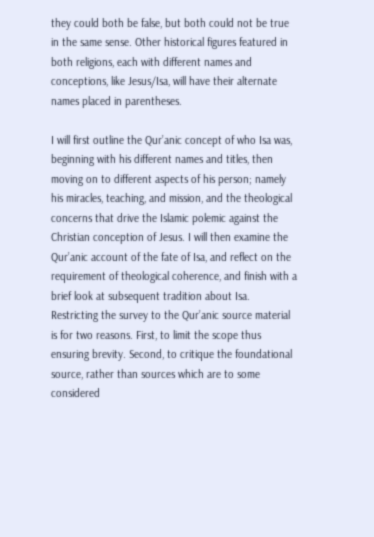they could both be false, but both could not be true in the same sense. Other historical figures featured in both religions, each with different names and conceptions, like Jesus/Isa, will have their alternate names placed in parentheses.

I will first outline the Qur’anic concept of who Isa was, beginning with his different names and titles, then moving on to different aspects of his person; namely his miracles, teaching, and mission, and the theological concerns that drive the Islamic polemic against the Christian conception of Jesus. I will then examine the Qur’anic account of the fate of Isa, and reflect on the requirement of theological coherence, and finish with a brief look at subsequent tradition about Isa. Restricting the survey to the Qur’anic source material is for two reasons. First, to limit the scope thus ensuring brevity. Second, to critique the foundational source, rather than sources which are to some considered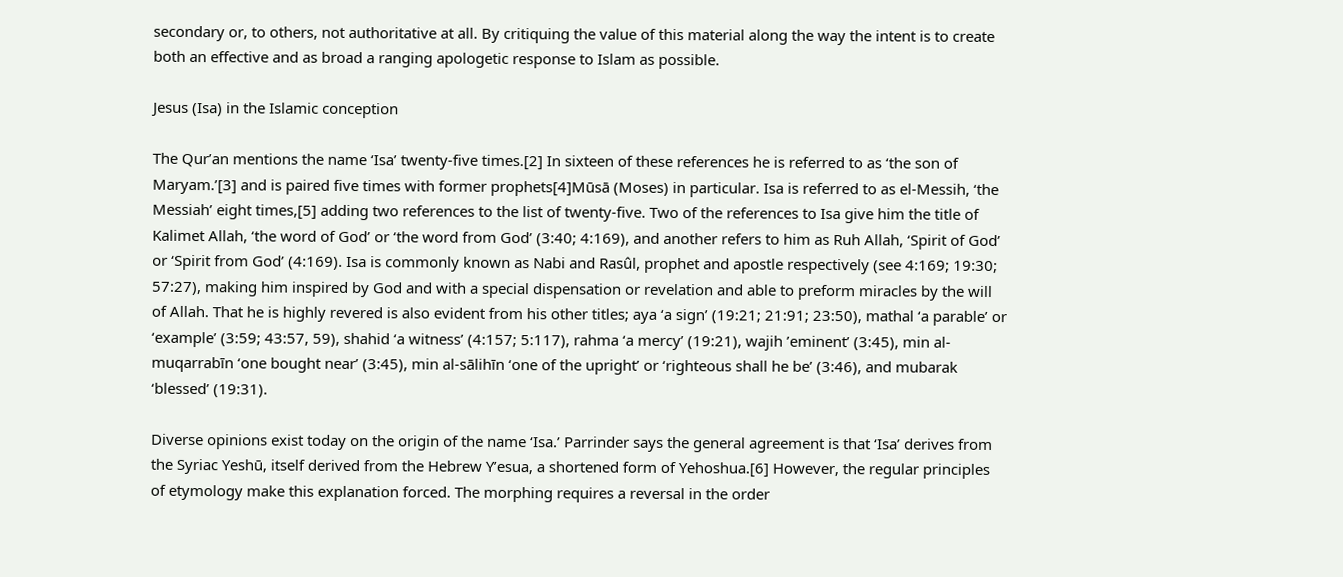secondary or, to others, not authoritative at all. By critiquing the value of this material along the way the intent is to create both an effective and as broad a ranging apologetic response to Islam as possible.

Jesus (Isa) in the Islamic conception

The Qur’an mentions the name ‘Isa’ twenty-five times.[2] In sixteen of these references he is referred to as ‘the son of Maryam.’[3] and is paired five times with former prophets[4]Mūsā (Moses) in particular. Isa is referred to as el-Messih, ‘the Messiah’ eight times,[5] adding two references to the list of twenty-five. Two of the references to Isa give him the title of Kalimet Allah, ‘the word of God’ or ‘the word from God’ (3:40; 4:169), and another refers to him as Ruh Allah, ‘Spirit of God’ or ‘Spirit from God’ (4:169). Isa is commonly known as Nabi and Rasûl, prophet and apostle respectively (see 4:169; 19:30; 57:27), making him inspired by God and with a special dispensation or revelation and able to preform miracles by the will of Allah. That he is highly revered is also evident from his other titles; aya ‘a sign’ (19:21; 21:91; 23:50), mathal ‘a parable’ or ‘example’ (3:59; 43:57, 59), shahid ‘a witness’ (4:157; 5:117), rahma ‘a mercy’ (19:21), wajih ’eminent’ (3:45), min al-muqarrabīn ‘one bought near’ (3:45), min al-sālihīn ‘one of the upright’ or ‘righteous shall he be’ (3:46), and mubarak ‘blessed’ (19:31).

Diverse opinions exist today on the origin of the name ‘Isa.’ Parrinder says the general agreement is that ‘Isa’ derives from the Syriac Yeshū, itself derived from the Hebrew Y’esua, a shortened form of Yehoshua.[6] However, the regular principles of etymology make this explanation forced. The morphing requires a reversal in the order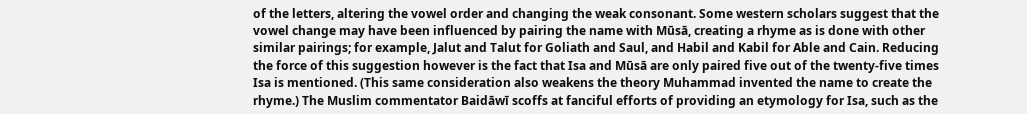of the letters, altering the vowel order and changing the weak consonant. Some western scholars suggest that the vowel change may have been influenced by pairing the name with Mūsā, creating a rhyme as is done with other similar pairings; for example, Jalut and Talut for Goliath and Saul, and Habil and Kabil for Able and Cain. Reducing the force of this suggestion however is the fact that Isa and Mūsā are only paired five out of the twenty-five times Isa is mentioned. (This same consideration also weakens the theory Muhammad invented the name to create the rhyme.) The Muslim commentator Baidāwī scoffs at fanciful efforts of providing an etymology for Isa, such as the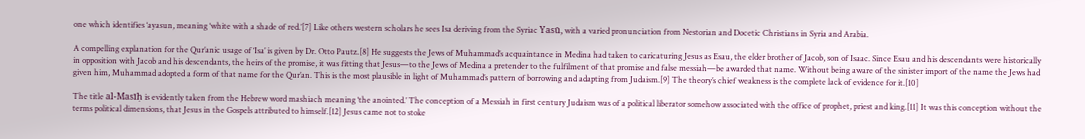one which identifies ‘ayasun, meaning ‘white with a shade of red.’[7] Like others western scholars he sees Isa deriving from the Syriac Yasū, with a varied pronunciation from Nestorian and Docetic Christians in Syria and Arabia.

A compelling explanation for the Qur’anic usage of ‘Isa’ is given by Dr. Otto Pautz.[8] He suggests the Jews of Muhammad’s acquaintance in Medina had taken to caricaturing Jesus as Esau, the elder brother of Jacob, son of Isaac. Since Esau and his descendants were historically in opposition with Jacob and his descendants, the heirs of the promise, it was fitting that Jesus—to the Jews of Medina a pretender to the fulfilment of that promise and false messiah—be awarded that name. Without being aware of the sinister import of the name the Jews had given him, Muhammad adopted a form of that name for the Qur’an. This is the most plausible in light of Muhammad’s pattern of borrowing and adapting from Judaism.[9] The theory’s chief weakness is the complete lack of evidence for it.[10]

The title al-Masīḥ is evidently taken from the Hebrew word mashiach meaning ‘the anointed.’ The conception of a Messiah in first century Judaism was of a political liberator somehow associated with the office of prophet, priest and king.[11] It was this conception without the terms political dimensions, that Jesus in the Gospels attributed to himself.[12] Jesus came not to stoke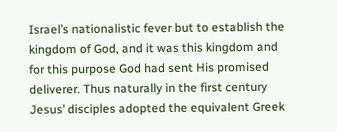Israel’s nationalistic fever but to establish the kingdom of God, and it was this kingdom and for this purpose God had sent His promised deliverer. Thus naturally in the first century Jesus’ disciples adopted the equivalent Greek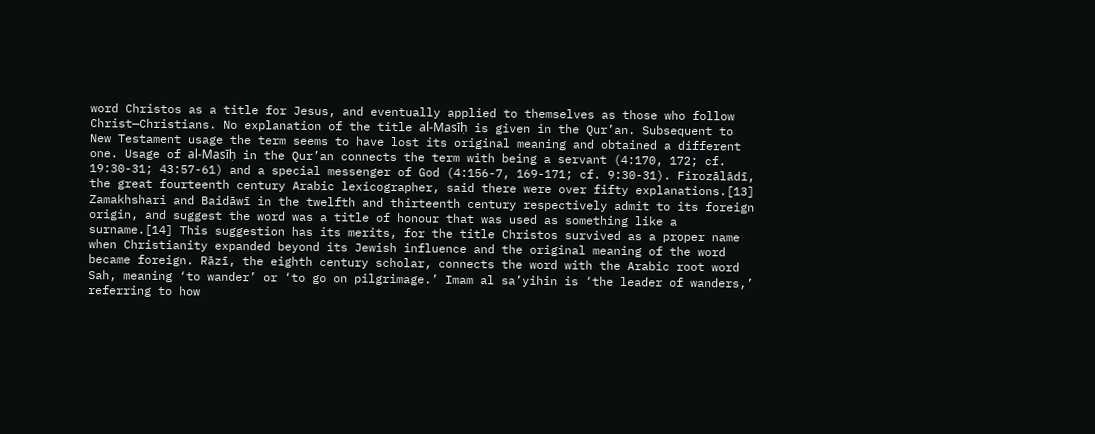word Christos as a title for Jesus, and eventually applied to themselves as those who follow Christ—Christians. No explanation of the title al-Masīḥ is given in the Qur’an. Subsequent to New Testament usage the term seems to have lost its original meaning and obtained a different one. Usage of al-Masīḥ in the Qur’an connects the term with being a servant (4:170, 172; cf. 19:30-31; 43:57-61) and a special messenger of God (4:156-7, 169-171; cf. 9:30-31). Firozālādī, the great fourteenth century Arabic lexicographer, said there were over fifty explanations.[13] Zamakhshari and Baidāwī in the twelfth and thirteenth century respectively admit to its foreign origin, and suggest the word was a title of honour that was used as something like a surname.[14] This suggestion has its merits, for the title Christos survived as a proper name when Christianity expanded beyond its Jewish influence and the original meaning of the word became foreign. Rāzī, the eighth century scholar, connects the word with the Arabic root word Sah, meaning ‘to wander’ or ‘to go on pilgrimage.’ Imam al sa’yihin is ‘the leader of wanders,’ referring to how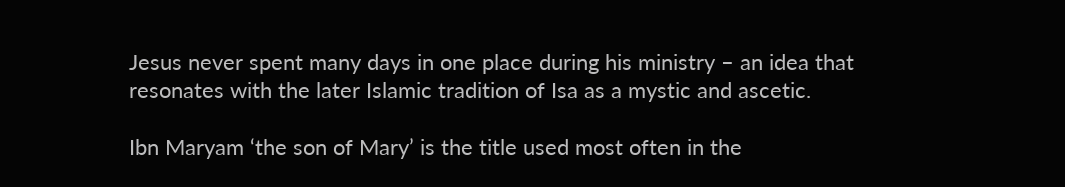Jesus never spent many days in one place during his ministry – an idea that resonates with the later Islamic tradition of Isa as a mystic and ascetic.

Ibn Maryam ‘the son of Mary’ is the title used most often in the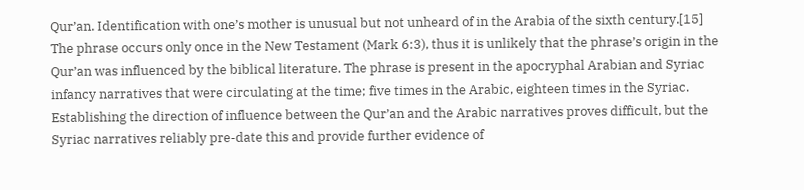Qur’an. Identification with one’s mother is unusual but not unheard of in the Arabia of the sixth century.[15] The phrase occurs only once in the New Testament (Mark 6:3), thus it is unlikely that the phrase’s origin in the Qur’an was influenced by the biblical literature. The phrase is present in the apocryphal Arabian and Syriac infancy narratives that were circulating at the time; five times in the Arabic, eighteen times in the Syriac. Establishing the direction of influence between the Qur’an and the Arabic narratives proves difficult, but the Syriac narratives reliably pre-date this and provide further evidence of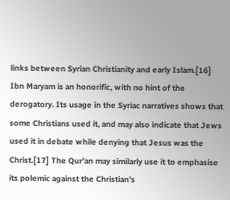links between Syrian Christianity and early Islam.[16] Ibn Maryam is an honorific, with no hint of the derogatory. Its usage in the Syriac narratives shows that some Christians used it, and may also indicate that Jews used it in debate while denying that Jesus was the Christ.[17] The Qur’an may similarly use it to emphasise its polemic against the Christian’s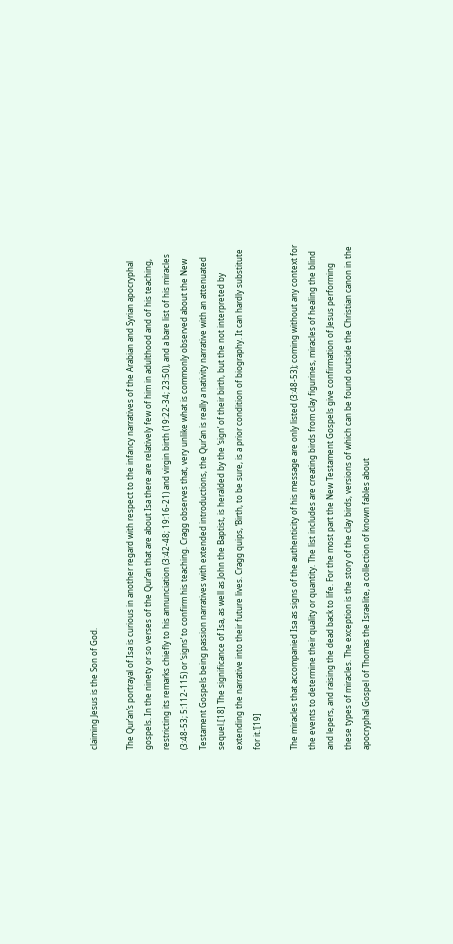claiming Jesus is the Son of God.

The Qur’an’s portrayal of Isa is curious in another regard with respect to the infancy narratives of the Arabian and Syrian apocryphal gospels. In the ninety or so verses of the Qur’an that are about Isa there are relatively few of him in adulthood and of his teaching, restricting its remarks chiefly to his annunciation (3:42-48; 19:16-21) and virgin birth (19:22-34; 23:50), and a bare list of his miracles (3:48-53; 5:112-115) or ‘signs’ to confirm his teaching. Cragg observes that, very unlike what is commonly observed about the New Testament Gospels being passion narratives with extended introductions, the Qur’an is really a nativity narrative with an attenuated sequel.[18] The significance of Isa, as well as John the Baptist, is heralded by the ‘sign’ of their birth, but the not interpreted by extending the narrative into their future lives. Cragg quips, ‘Birth, to be sure, is a prior condition of biography. It can hardly substitute for it.’[19]

The miracles that accompanied Isa as signs of the authenticity of his message are only listed (3:48-53); coming without any context for the events to determine their quality or quantity. The list includes are creating birds from clay figurines, miracles of healing the blind and lepers, and raising the dead back to life. For the most part the New Testament Gospels give confirmation of Jesus performing these types of miracles. The exception is the story of the clay birds, versions of which can be found outside the Christian canon in the apocryphal Gospel of Thomas the Israelite, a collection of known fables about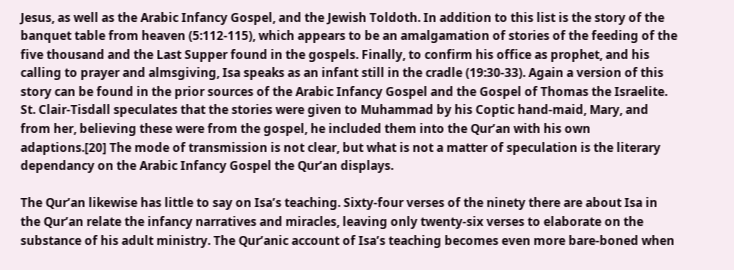Jesus, as well as the Arabic Infancy Gospel, and the Jewish Toldoth. In addition to this list is the story of the banquet table from heaven (5:112-115), which appears to be an amalgamation of stories of the feeding of the five thousand and the Last Supper found in the gospels. Finally, to confirm his office as prophet, and his calling to prayer and almsgiving, Isa speaks as an infant still in the cradle (19:30-33). Again a version of this story can be found in the prior sources of the Arabic Infancy Gospel and the Gospel of Thomas the Israelite. St. Clair-Tisdall speculates that the stories were given to Muhammad by his Coptic hand-maid, Mary, and from her, believing these were from the gospel, he included them into the Qur’an with his own adaptions.[20] The mode of transmission is not clear, but what is not a matter of speculation is the literary dependancy on the Arabic Infancy Gospel the Qur’an displays.

The Qur’an likewise has little to say on Isa’s teaching. Sixty-four verses of the ninety there are about Isa in the Qur’an relate the infancy narratives and miracles, leaving only twenty-six verses to elaborate on the substance of his adult ministry. The Qur’anic account of Isa’s teaching becomes even more bare-boned when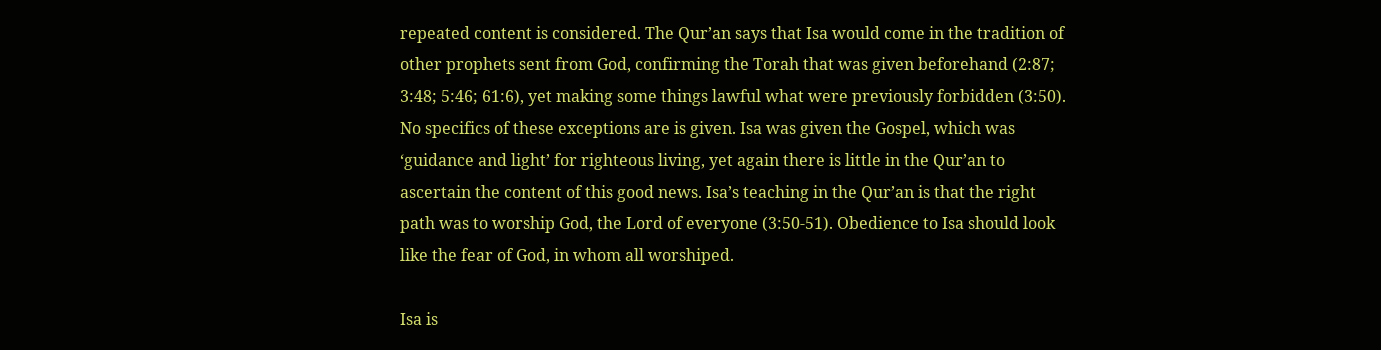repeated content is considered. The Qur’an says that Isa would come in the tradition of other prophets sent from God, confirming the Torah that was given beforehand (2:87; 3:48; 5:46; 61:6), yet making some things lawful what were previously forbidden (3:50). No specifics of these exceptions are is given. Isa was given the Gospel, which was ‘guidance and light’ for righteous living, yet again there is little in the Qur’an to ascertain the content of this good news. Isa’s teaching in the Qur’an is that the right path was to worship God, the Lord of everyone (3:50-51). Obedience to Isa should look like the fear of God, in whom all worshiped.

Isa is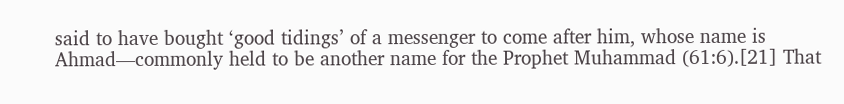said to have bought ‘good tidings’ of a messenger to come after him, whose name is Ahmad—commonly held to be another name for the Prophet Muhammad (61:6).[21] That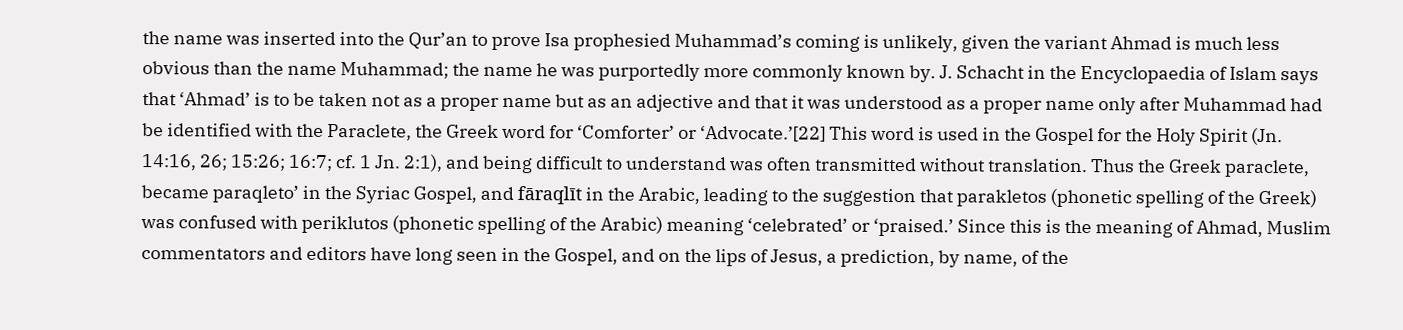the name was inserted into the Qur’an to prove Isa prophesied Muhammad’s coming is unlikely, given the variant Ahmad is much less obvious than the name Muhammad; the name he was purportedly more commonly known by. J. Schacht in the Encyclopaedia of Islam says that ‘Ahmad’ is to be taken not as a proper name but as an adjective and that it was understood as a proper name only after Muhammad had be identified with the Paraclete, the Greek word for ‘Comforter’ or ‘Advocate.’[22] This word is used in the Gospel for the Holy Spirit (Jn. 14:16, 26; 15:26; 16:7; cf. 1 Jn. 2:1), and being difficult to understand was often transmitted without translation. Thus the Greek paraclete, became paraqleto’ in the Syriac Gospel, and fāraqlīt in the Arabic, leading to the suggestion that parakletos (phonetic spelling of the Greek) was confused with periklutos (phonetic spelling of the Arabic) meaning ‘celebrated’ or ‘praised.’ Since this is the meaning of Ahmad, Muslim commentators and editors have long seen in the Gospel, and on the lips of Jesus, a prediction, by name, of the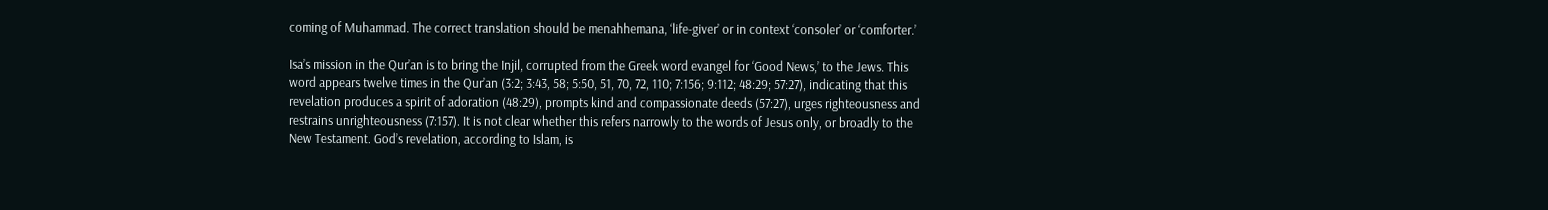coming of Muhammad. The correct translation should be menahhemana, ‘life-giver’ or in context ‘consoler’ or ‘comforter.’

Isa’s mission in the Qur’an is to bring the Injil, corrupted from the Greek word evangel for ‘Good News,’ to the Jews. This word appears twelve times in the Qur’an (3:2; 3:43, 58; 5:50, 51, 70, 72, 110; 7:156; 9:112; 48:29; 57:27), indicating that this revelation produces a spirit of adoration (48:29), prompts kind and compassionate deeds (57:27), urges righteousness and restrains unrighteousness (7:157). It is not clear whether this refers narrowly to the words of Jesus only, or broadly to the New Testament. God’s revelation, according to Islam, is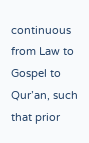continuous from Law to Gospel to Qur’an, such that prior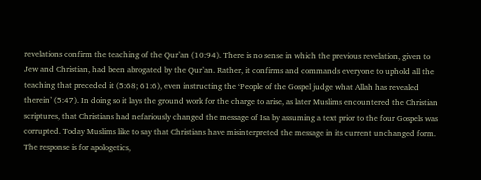revelations confirm the teaching of the Qur’an (10:94). There is no sense in which the previous revelation, given to Jew and Christian, had been abrogated by the Qur’an. Rather, it confirms and commands everyone to uphold all the teaching that preceded it (5:68; 61:6), even instructing the ‘People of the Gospel judge what Allah has revealed therein’ (5:47). In doing so it lays the ground work for the charge to arise, as later Muslims encountered the Christian scriptures, that Christians had nefariously changed the message of Isa by assuming a text prior to the four Gospels was corrupted. Today Muslims like to say that Christians have misinterpreted the message in its current unchanged form. The response is for apologetics,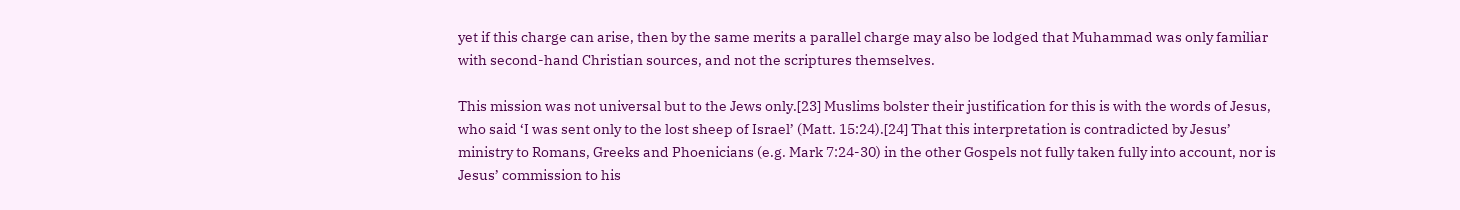yet if this charge can arise, then by the same merits a parallel charge may also be lodged that Muhammad was only familiar with second-hand Christian sources, and not the scriptures themselves.

This mission was not universal but to the Jews only.[23] Muslims bolster their justification for this is with the words of Jesus, who said ‘I was sent only to the lost sheep of Israel’ (Matt. 15:24).[24] That this interpretation is contradicted by Jesus’ ministry to Romans, Greeks and Phoenicians (e.g. Mark 7:24-30) in the other Gospels not fully taken fully into account, nor is Jesus’ commission to his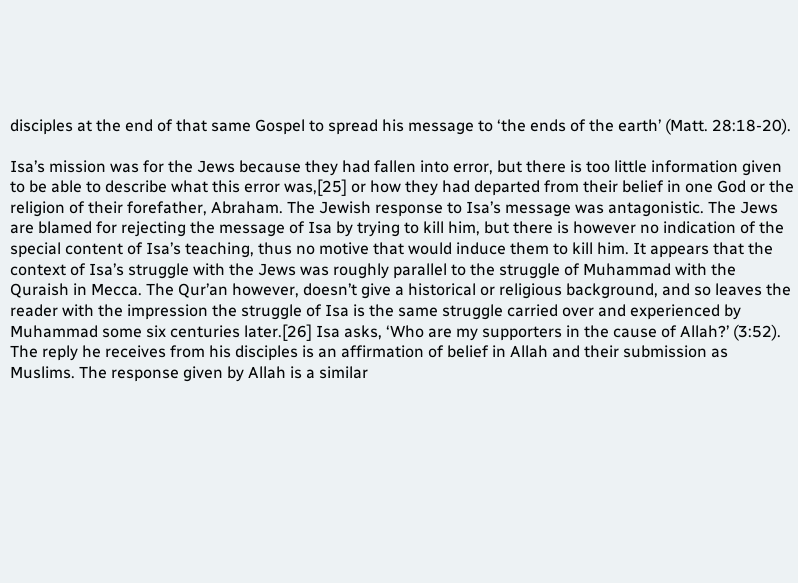disciples at the end of that same Gospel to spread his message to ‘the ends of the earth’ (Matt. 28:18-20).

Isa’s mission was for the Jews because they had fallen into error, but there is too little information given to be able to describe what this error was,[25] or how they had departed from their belief in one God or the religion of their forefather, Abraham. The Jewish response to Isa’s message was antagonistic. The Jews are blamed for rejecting the message of Isa by trying to kill him, but there is however no indication of the special content of Isa’s teaching, thus no motive that would induce them to kill him. It appears that the context of Isa’s struggle with the Jews was roughly parallel to the struggle of Muhammad with the Quraish in Mecca. The Qur’an however, doesn’t give a historical or religious background, and so leaves the reader with the impression the struggle of Isa is the same struggle carried over and experienced by Muhammad some six centuries later.[26] Isa asks, ‘Who are my supporters in the cause of Allah?’ (3:52). The reply he receives from his disciples is an affirmation of belief in Allah and their submission as Muslims. The response given by Allah is a similar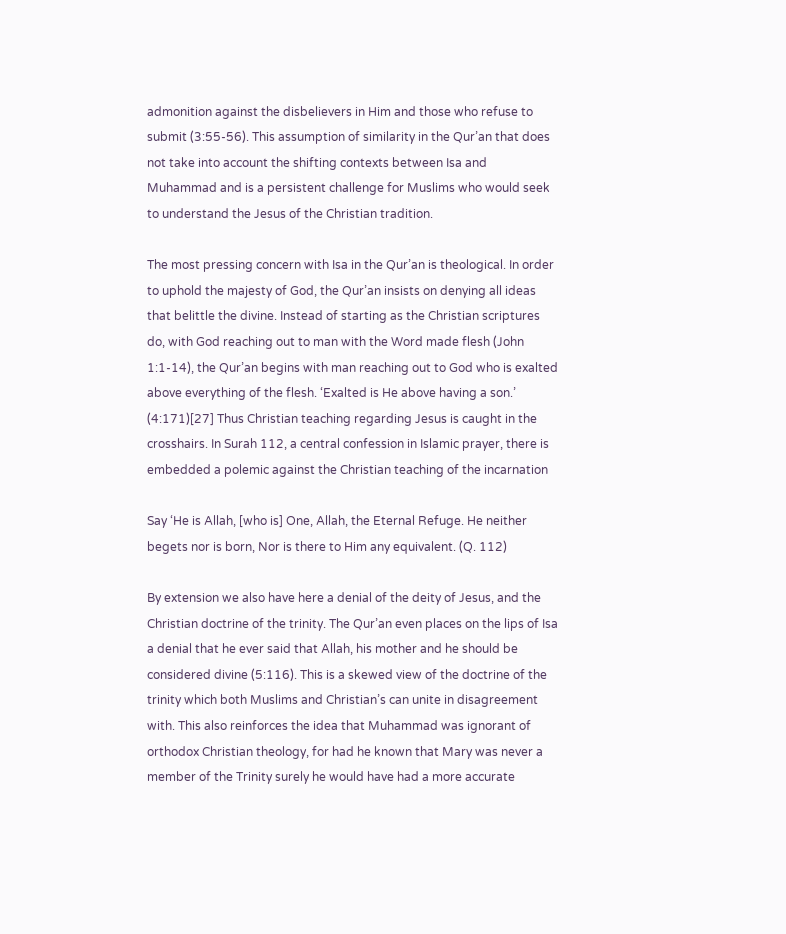admonition against the disbelievers in Him and those who refuse to submit (3:55-56). This assumption of similarity in the Qur’an that does not take into account the shifting contexts between Isa and Muhammad and is a persistent challenge for Muslims who would seek to understand the Jesus of the Christian tradition.

The most pressing concern with Isa in the Qur’an is theological. In order to uphold the majesty of God, the Qur’an insists on denying all ideas that belittle the divine. Instead of starting as the Christian scriptures do, with God reaching out to man with the Word made flesh (John 1:1-14), the Qur’an begins with man reaching out to God who is exalted above everything of the flesh. ‘Exalted is He above having a son.’ (4:171)[27] Thus Christian teaching regarding Jesus is caught in the crosshairs. In Surah 112, a central confession in Islamic prayer, there is embedded a polemic against the Christian teaching of the incarnation

Say ‘He is Allah, [who is] One, Allah, the Eternal Refuge. He neither begets nor is born, Nor is there to Him any equivalent. (Q. 112)

By extension we also have here a denial of the deity of Jesus, and the Christian doctrine of the trinity. The Qur’an even places on the lips of Isa a denial that he ever said that Allah, his mother and he should be considered divine (5:116). This is a skewed view of the doctrine of the trinity which both Muslims and Christian’s can unite in disagreement with. This also reinforces the idea that Muhammad was ignorant of orthodox Christian theology, for had he known that Mary was never a member of the Trinity surely he would have had a more accurate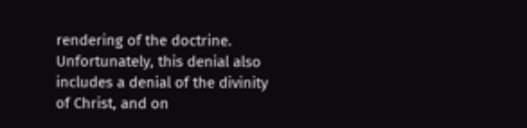rendering of the doctrine. Unfortunately, this denial also includes a denial of the divinity of Christ, and on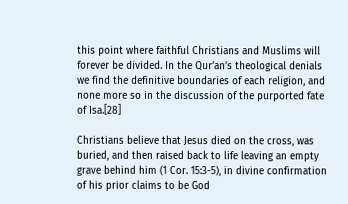this point where faithful Christians and Muslims will forever be divided. In the Qur’an’s theological denials we find the definitive boundaries of each religion, and none more so in the discussion of the purported fate of Isa.[28]

Christians believe that Jesus died on the cross, was buried, and then raised back to life leaving an empty grave behind him (1 Cor. 15:3-5), in divine confirmation of his prior claims to be God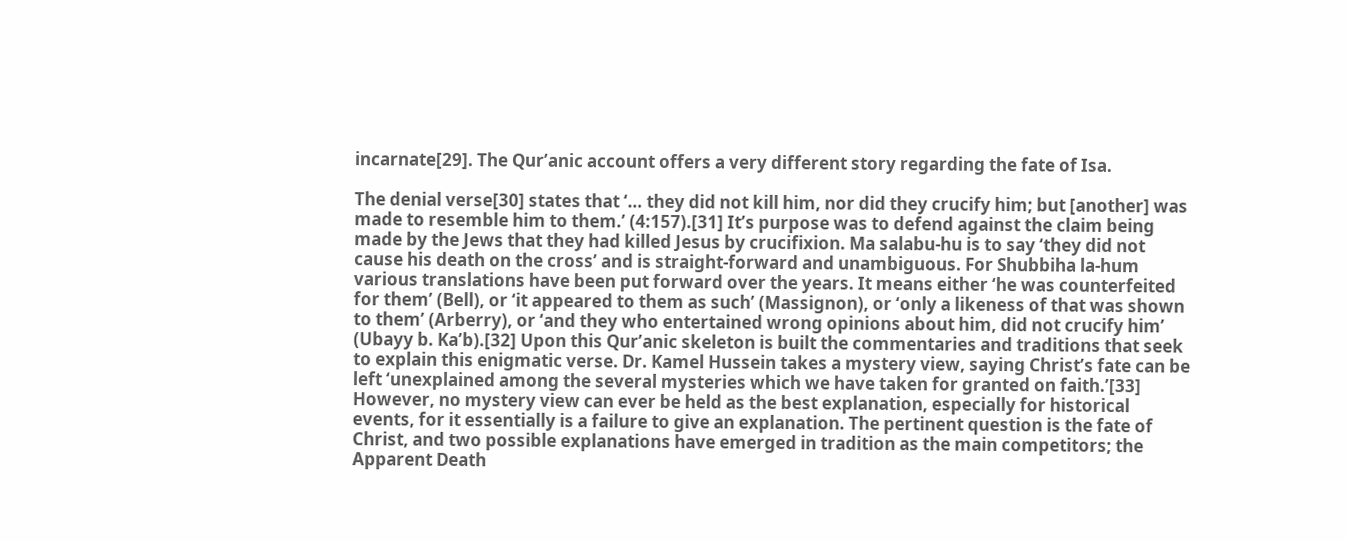incarnate[29]. The Qur’anic account offers a very different story regarding the fate of Isa.

The denial verse[30] states that ‘… they did not kill him, nor did they crucify him; but [another] was made to resemble him to them.’ (4:157).[31] It’s purpose was to defend against the claim being made by the Jews that they had killed Jesus by crucifixion. Ma salabu-hu is to say ‘they did not cause his death on the cross’ and is straight-forward and unambiguous. For Shubbiha la-hum various translations have been put forward over the years. It means either ‘he was counterfeited for them’ (Bell), or ‘it appeared to them as such’ (Massignon), or ‘only a likeness of that was shown to them’ (Arberry), or ‘and they who entertained wrong opinions about him, did not crucify him’ (Ubayy b. Ka’b).[32] Upon this Qur’anic skeleton is built the commentaries and traditions that seek to explain this enigmatic verse. Dr. Kamel Hussein takes a mystery view, saying Christ’s fate can be left ‘unexplained among the several mysteries which we have taken for granted on faith.’[33] However, no mystery view can ever be held as the best explanation, especially for historical events, for it essentially is a failure to give an explanation. The pertinent question is the fate of Christ, and two possible explanations have emerged in tradition as the main competitors; the Apparent Death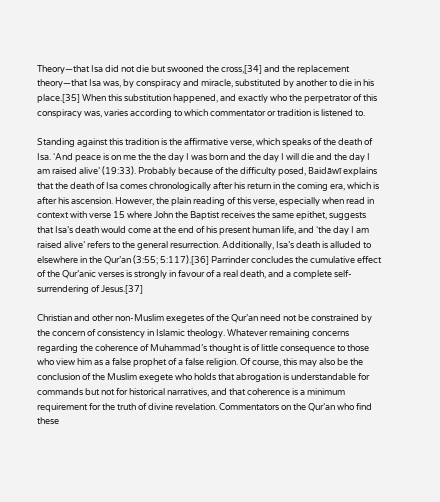Theory—that Isa did not die but swooned the cross,[34] and the replacement theory—that Isa was, by conspiracy and miracle, substituted by another to die in his place.[35] When this substitution happened, and exactly who the perpetrator of this conspiracy was, varies according to which commentator or tradition is listened to.

Standing against this tradition is the affirmative verse, which speaks of the death of Isa. ‘And peace is on me the the day I was born and the day I will die and the day I am raised alive’ (19:33). Probably because of the difficulty posed, Baidāwī explains that the death of Isa comes chronologically after his return in the coming era, which is after his ascension. However, the plain reading of this verse, especially when read in context with verse 15 where John the Baptist receives the same epithet, suggests that Isa’s death would come at the end of his present human life, and ‘the day I am raised alive’ refers to the general resurrection. Additionally, Isa’s death is alluded to elsewhere in the Qur’an (3:55; 5:117).[36] Parrinder concludes the cumulative effect of the Qur’anic verses is strongly in favour of a real death, and a complete self-surrendering of Jesus.[37]

Christian and other non-Muslim exegetes of the Qur’an need not be constrained by the concern of consistency in Islamic theology. Whatever remaining concerns regarding the coherence of Muhammad’s thought is of little consequence to those who view him as a false prophet of a false religion. Of course, this may also be the conclusion of the Muslim exegete who holds that abrogation is understandable for commands but not for historical narratives, and that coherence is a minimum requirement for the truth of divine revelation. Commentators on the Qur’an who find these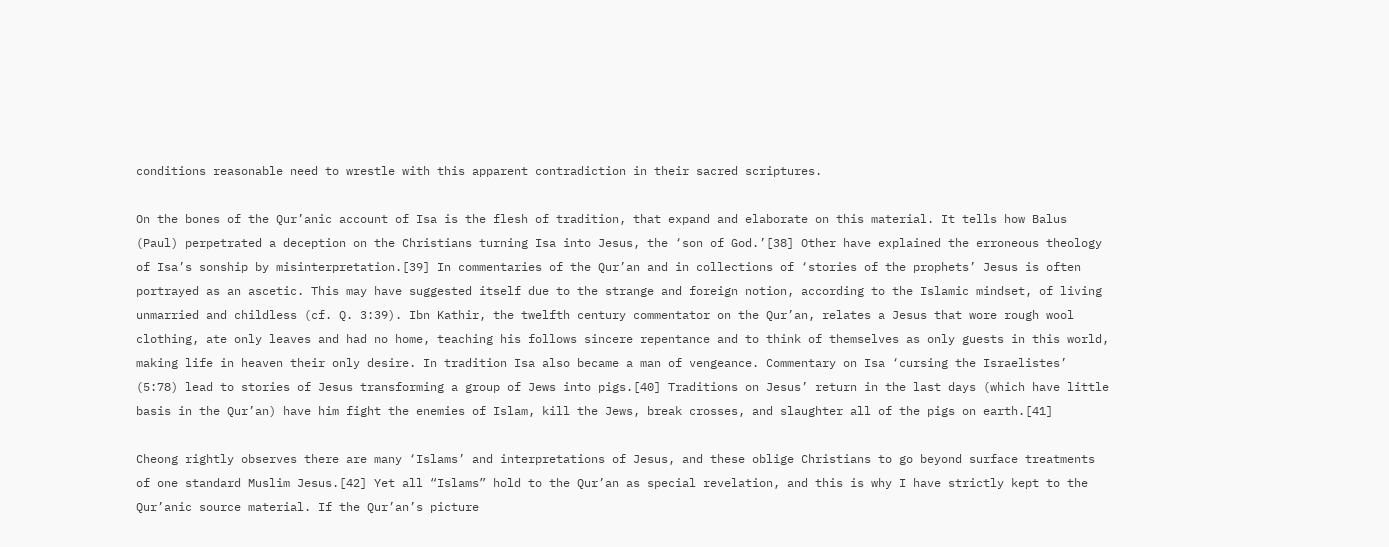conditions reasonable need to wrestle with this apparent contradiction in their sacred scriptures.

On the bones of the Qur’anic account of Isa is the flesh of tradition, that expand and elaborate on this material. It tells how Balus (Paul) perpetrated a deception on the Christians turning Isa into Jesus, the ‘son of God.’[38] Other have explained the erroneous theology of Isa’s sonship by misinterpretation.[39] In commentaries of the Qur’an and in collections of ‘stories of the prophets’ Jesus is often portrayed as an ascetic. This may have suggested itself due to the strange and foreign notion, according to the Islamic mindset, of living unmarried and childless (cf. Q. 3:39). Ibn Kathir, the twelfth century commentator on the Qur’an, relates a Jesus that wore rough wool clothing, ate only leaves and had no home, teaching his follows sincere repentance and to think of themselves as only guests in this world, making life in heaven their only desire. In tradition Isa also became a man of vengeance. Commentary on Isa ‘cursing the Israelistes’ (5:78) lead to stories of Jesus transforming a group of Jews into pigs.[40] Traditions on Jesus’ return in the last days (which have little basis in the Qur’an) have him fight the enemies of Islam, kill the Jews, break crosses, and slaughter all of the pigs on earth.[41]

Cheong rightly observes there are many ‘Islams’ and interpretations of Jesus, and these oblige Christians to go beyond surface treatments of one standard Muslim Jesus.[42] Yet all “Islams” hold to the Qur’an as special revelation, and this is why I have strictly kept to the Qur’anic source material. If the Qur’an’s picture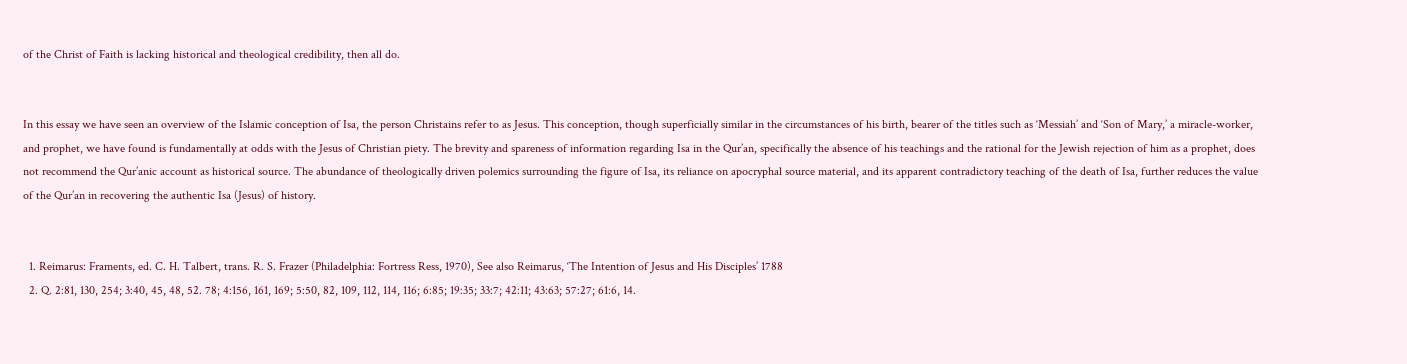of the Christ of Faith is lacking historical and theological credibility, then all do.


In this essay we have seen an overview of the Islamic conception of Isa, the person Christains refer to as Jesus. This conception, though superficially similar in the circumstances of his birth, bearer of the titles such as ‘Messiah’ and ‘Son of Mary,’ a miracle-worker, and prophet, we have found is fundamentally at odds with the Jesus of Christian piety. The brevity and spareness of information regarding Isa in the Qur’an, specifically the absence of his teachings and the rational for the Jewish rejection of him as a prophet, does not recommend the Qur’anic account as historical source. The abundance of theologically driven polemics surrounding the figure of Isa, its reliance on apocryphal source material, and its apparent contradictory teaching of the death of Isa, further reduces the value of the Qur’an in recovering the authentic Isa (Jesus) of history.


  1. Reimarus: Framents, ed. C. H. Talbert, trans. R. S. Frazer (Philadelphia: Fortress Ress, 1970), See also Reimarus, ‘The Intention of Jesus and His Disciples’ 1788
  2. Q. 2:81, 130, 254; 3:40, 45, 48, 52. 78; 4:156, 161, 169; 5:50, 82, 109, 112, 114, 116; 6:85; 19:35; 33:7; 42:11; 43:63; 57:27; 61:6, 14.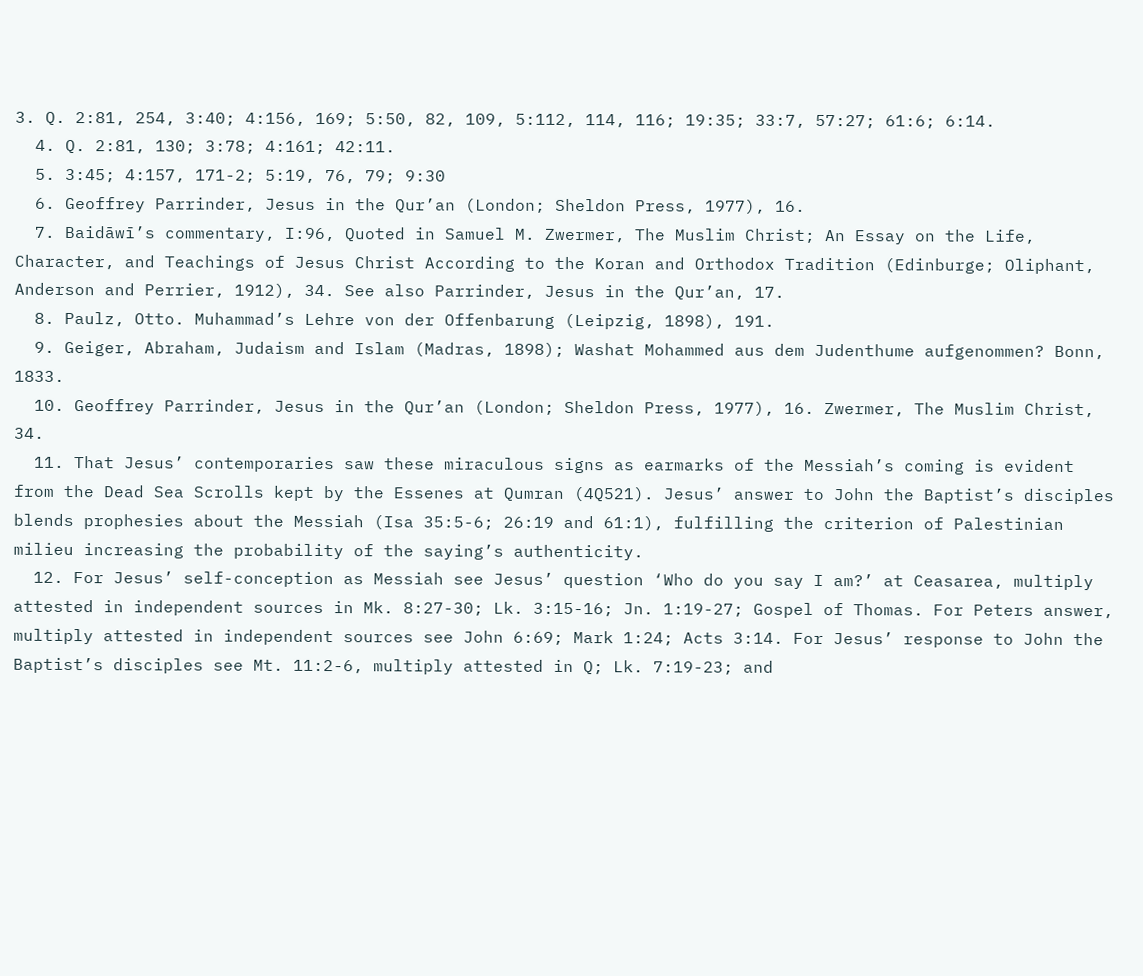3. Q. 2:81, 254, 3:40; 4:156, 169; 5:50, 82, 109, 5:112, 114, 116; 19:35; 33:7, 57:27; 61:6; 6:14.
  4. Q. 2:81, 130; 3:78; 4:161; 42:11.
  5. 3:45; 4:157, 171-2; 5:19, 76, 79; 9:30
  6. Geoffrey Parrinder, Jesus in the Qur’an (London; Sheldon Press, 1977), 16.
  7. Baidāwī’s commentary, I:96, Quoted in Samuel M. Zwermer, The Muslim Christ; An Essay on the Life, Character, and Teachings of Jesus Christ According to the Koran and Orthodox Tradition (Edinburge; Oliphant, Anderson and Perrier, 1912), 34. See also Parrinder, Jesus in the Qur’an, 17.
  8. Paulz, Otto. Muhammad’s Lehre von der Offenbarung (Leipzig, 1898), 191.
  9. Geiger, Abraham, Judaism and Islam (Madras, 1898); Washat Mohammed aus dem Judenthume aufgenommen? Bonn, 1833.
  10. Geoffrey Parrinder, Jesus in the Qur’an (London; Sheldon Press, 1977), 16. Zwermer, The Muslim Christ, 34.
  11. That Jesus’ contemporaries saw these miraculous signs as earmarks of the Messiah’s coming is evident from the Dead Sea Scrolls kept by the Essenes at Qumran (4Q521). Jesus’ answer to John the Baptist’s disciples blends prophesies about the Messiah (Isa 35:5-6; 26:19 and 61:1), fulfilling the criterion of Palestinian milieu increasing the probability of the saying’s authenticity.
  12. For Jesus’ self-conception as Messiah see Jesus’ question ‘Who do you say I am?’ at Ceasarea, multiply attested in independent sources in Mk. 8:27-30; Lk. 3:15-16; Jn. 1:19-27; Gospel of Thomas. For Peters answer, multiply attested in independent sources see John 6:69; Mark 1:24; Acts 3:14. For Jesus’ response to John the Baptist’s disciples see Mt. 11:2-6, multiply attested in Q; Lk. 7:19-23; and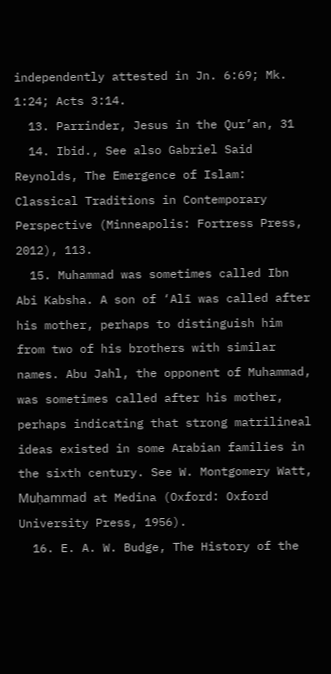independently attested in Jn. 6:69; Mk. 1:24; Acts 3:14.
  13. Parrinder, Jesus in the Qur’an, 31
  14. Ibid., See also Gabriel Said Reynolds, The Emergence of Islam: Classical Traditions in Contemporary Perspective (Minneapolis: Fortress Press, 2012), 113.
  15. Muhammad was sometimes called Ibn Abi Kabsha. A son of ‘Alī was called after his mother, perhaps to distinguish him from two of his brothers with similar names. Abu Jahl, the opponent of Muhammad, was sometimes called after his mother, perhaps indicating that strong matrilineal ideas existed in some Arabian families in the sixth century. See W. Montgomery Watt, Muḥammad at Medina (Oxford: Oxford University Press, 1956).
  16. E. A. W. Budge, The History of the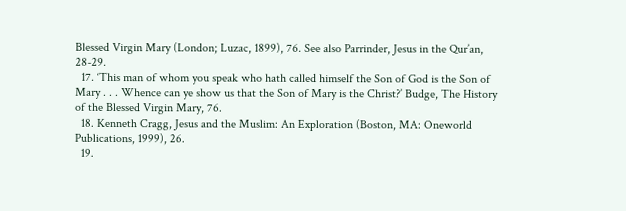Blessed Virgin Mary (London; Luzac, 1899), 76. See also Parrinder, Jesus in the Qur’an, 28-29.
  17. ‘This man of whom you speak who hath called himself the Son of God is the Son of Mary . . . Whence can ye show us that the Son of Mary is the Christ?’ Budge, The History of the Blessed Virgin Mary, 76.
  18. Kenneth Cragg, Jesus and the Muslim: An Exploration (Boston, MA: Oneworld Publications, 1999), 26.
  19.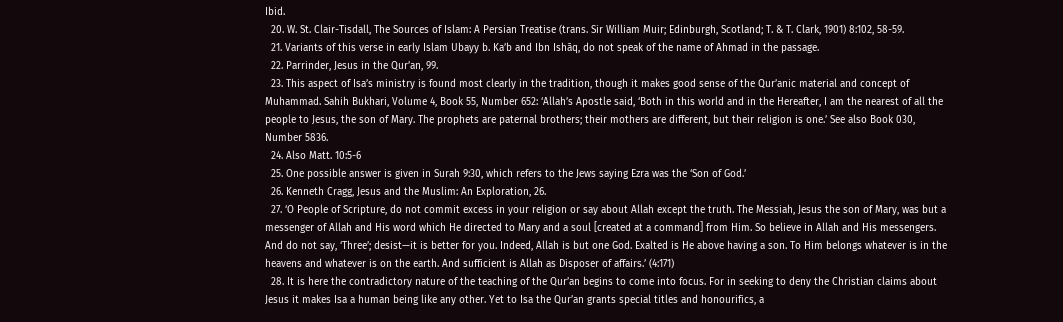Ibid.
  20. W. St. Clair-Tisdall, The Sources of Islam: A Persian Treatise (trans. Sir William Muir; Edinburgh, Scotland; T. & T. Clark, 1901) 8:102, 58-59.
  21. Variants of this verse in early Islam Ubayy b. Ka’b and Ibn Ishāq, do not speak of the name of Ahmad in the passage.
  22. Parrinder, Jesus in the Qur’an, 99.
  23. This aspect of Isa’s ministry is found most clearly in the tradition, though it makes good sense of the Qur’anic material and concept of Muhammad. Sahih Bukhari, Volume 4, Book 55, Number 652: ‘Allah’s Apostle said, ‘Both in this world and in the Hereafter, I am the nearest of all the people to Jesus, the son of Mary. The prophets are paternal brothers; their mothers are different, but their religion is one.’ See also Book 030, Number 5836.
  24. Also Matt. 10:5-6
  25. One possible answer is given in Surah 9:30, which refers to the Jews saying Ezra was the ‘Son of God.’
  26. Kenneth Cragg, Jesus and the Muslim: An Exploration, 26.
  27. ‘O People of Scripture, do not commit excess in your religion or say about Allah except the truth. The Messiah, Jesus the son of Mary, was but a messenger of Allah and His word which He directed to Mary and a soul [created at a command] from Him. So believe in Allah and His messengers. And do not say, ‘Three’; desist—it is better for you. Indeed, Allah is but one God. Exalted is He above having a son. To Him belongs whatever is in the heavens and whatever is on the earth. And sufficient is Allah as Disposer of affairs.’ (4:171)
  28. It is here the contradictory nature of the teaching of the Qur’an begins to come into focus. For in seeking to deny the Christian claims about Jesus it makes Isa a human being like any other. Yet to Isa the Qur’an grants special titles and honourifics, a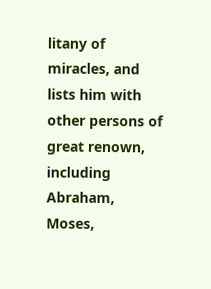litany of miracles, and lists him with other persons of great renown, including Abraham, Moses,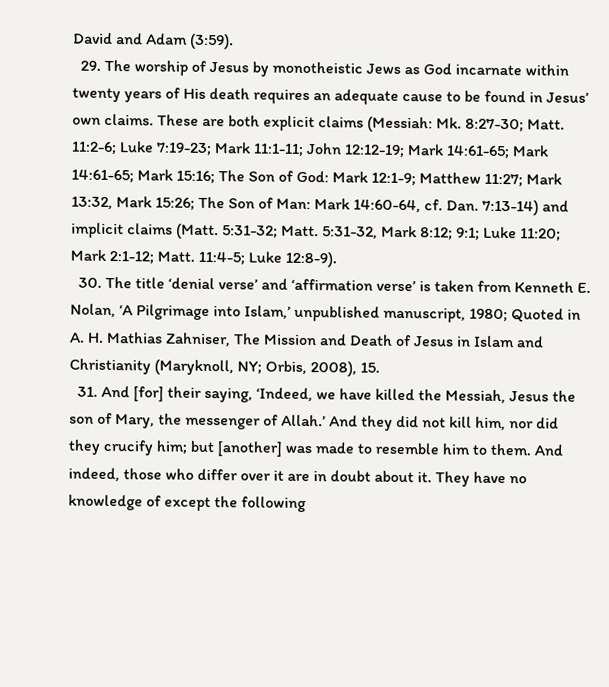David and Adam (3:59).
  29. The worship of Jesus by monotheistic Jews as God incarnate within twenty years of His death requires an adequate cause to be found in Jesus’ own claims. These are both explicit claims (Messiah: Mk. 8:27-30; Matt. 11:2-6; Luke 7:19-23; Mark 11:1-11; John 12:12-19; Mark 14:61-65; Mark 14:61-65; Mark 15:16; The Son of God: Mark 12:1-9; Matthew 11:27; Mark 13:32, Mark 15:26; The Son of Man: Mark 14:60-64, cf. Dan. 7:13-14) and implicit claims (Matt. 5:31-32; Matt. 5:31-32, Mark 8:12; 9:1; Luke 11:20; Mark 2:1-12; Matt. 11:4-5; Luke 12:8-9).
  30. The title ‘denial verse’ and ‘affirmation verse’ is taken from Kenneth E. Nolan, ‘A Pilgrimage into Islam,’ unpublished manuscript, 1980; Quoted in A. H. Mathias Zahniser, The Mission and Death of Jesus in Islam and Christianity (Maryknoll, NY; Orbis, 2008), 15.
  31. And [for] their saying, ‘Indeed, we have killed the Messiah, Jesus the son of Mary, the messenger of Allah.’ And they did not kill him, nor did they crucify him; but [another] was made to resemble him to them. And indeed, those who differ over it are in doubt about it. They have no knowledge of except the following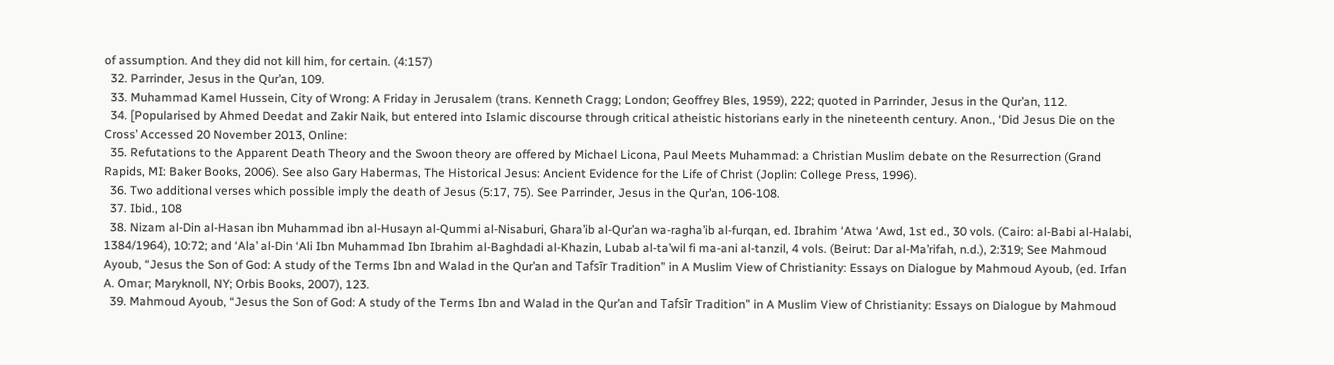of assumption. And they did not kill him, for certain. (4:157)
  32. Parrinder, Jesus in the Qur’an, 109.
  33. Muhammad Kamel Hussein, City of Wrong: A Friday in Jerusalem (trans. Kenneth Cragg; London; Geoffrey Bles, 1959), 222; quoted in Parrinder, Jesus in the Qur’an, 112.
  34. [Popularised by Ahmed Deedat and Zakir Naik, but entered into Islamic discourse through critical atheistic historians early in the nineteenth century. Anon., ‘Did Jesus Die on the Cross’ Accessed 20 November 2013, Online:
  35. Refutations to the Apparent Death Theory and the Swoon theory are offered by Michael Licona, Paul Meets Muhammad: a Christian Muslim debate on the Resurrection (Grand Rapids, MI: Baker Books, 2006). See also Gary Habermas, The Historical Jesus: Ancient Evidence for the Life of Christ (Joplin: College Press, 1996).
  36. Two additional verses which possible imply the death of Jesus (5:17, 75). See Parrinder, Jesus in the Qur’an, 106-108.
  37. Ibid., 108
  38. Nizam al-Din al-Hasan ibn Muhammad ibn al-Husayn al-Qummi al-Nisaburi, Ghara’ib al-Qur’an wa-ragha’ib al-furqan, ed. Ibrahim ‘Atwa ‘Awd, 1st ed., 30 vols. (Cairo: al-Babi al-Halabi, 1384/1964), 10:72; and ‘Ala’ al-Din ‘Ali Ibn Muhammad Ibn Ibrahim al-Baghdadi al-Khazin, Lubab al-ta’wil fi ma-ani al-tanzil, 4 vols. (Beirut: Dar al-Ma’rifah, n.d.), 2:319; See Mahmoud Ayoub, “Jesus the Son of God: A study of the Terms Ibn and Walad in the Qur’an and Tafsīr Tradition” in A Muslim View of Christianity: Essays on Dialogue by Mahmoud Ayoub, (ed. Irfan A. Omar; Maryknoll, NY; Orbis Books, 2007), 123.
  39. Mahmoud Ayoub, “Jesus the Son of God: A study of the Terms Ibn and Walad in the Qur’an and Tafsīr Tradition” in A Muslim View of Christianity: Essays on Dialogue by Mahmoud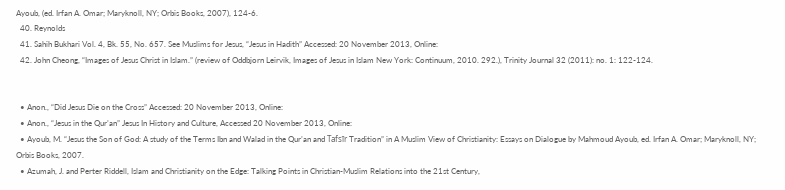Ayoub, (ed. Irfan A. Omar; Maryknoll, NY; Orbis Books, 2007), 124-6.
  40. Reynolds
  41. Sahih Bukhari Vol. 4, Bk. 55, No. 657. See Muslims for Jesus, “Jesus in Hadith” Accessed: 20 November 2013, Online:
  42. John Cheong, “Images of Jesus Christ in Islam.” (review of Oddbjorn Leirvik, Images of Jesus in Islam New York: Continuum, 2010. 292.), Trinity Journal 32 (2011): no. 1: 122-124.


  • Anon., “Did Jesus Die on the Cross” Accessed: 20 November 2013, Online:
  • Anon., “Jesus in the Qur’an” Jesus In History and Culture, Accessed 20 November 2013, Online:
  • Ayoub, M. “Jesus the Son of God: A study of the Terms Ibn and Walad in the Qur’an and Tafsīr Tradition” in A Muslim View of Christianity: Essays on Dialogue by Mahmoud Ayoub, ed. Irfan A. Omar; Maryknoll, NY; Orbis Books, 2007.
  • Azumah, J. and Perter Riddell, Islam and Christianity on the Edge: Talking Points in Christian-Muslim Relations into the 21st Century,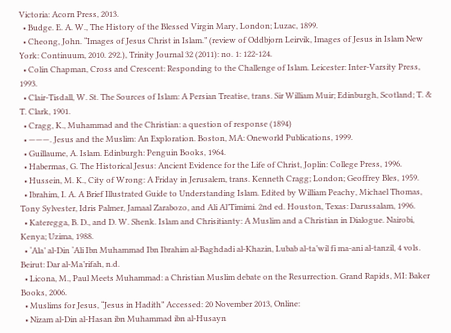Victoria: Acorn Press, 2013.
  • Budge. E. A. W., The History of the Blessed Virgin Mary, London; Luzac, 1899.
  • Cheong, John. “Images of Jesus Christ in Islam.” (review of Oddbjorn Leirvik, Images of Jesus in Islam New York: Continuum, 2010. 292.), Trinity Journal 32 (2011): no. 1: 122-124.
  • Colin Chapman, Cross and Crescent: Responding to the Challenge of Islam. Leicester: Inter-Varsity Press, 1993.
  • Clair-Tisdall, W. St. The Sources of Islam: A Persian Treatise, trans. Sir William Muir; Edinburgh, Scotland; T. & T. Clark, 1901.
  • Cragg, K., Muhammad and the Christian: a question of response (1894)
  • ———. Jesus and the Muslim: An Exploration. Boston, MA: Oneworld Publications, 1999.
  • Guillaume, A. Islam. Edinburgh: Penguin Books, 1964.
  • Habermas, G. The Historical Jesus: Ancient Evidence for the Life of Christ, Joplin: College Press, 1996.
  • Hussein, M. K., City of Wrong: A Friday in Jerusalem, trans. Kenneth Cragg; London; Geoffrey Bles, 1959.
  • Ibrahim, I. A. A Brief Illustrated Guide to Understanding Islam. Edited by William Peachy, Michael Thomas, Tony Sylvester, Idris Palmer, Jamaal Zarabozo, and Ali Al’Timimi. 2nd ed. Houston, Texas: Darussalam, 1996.
  • Kateregga, B. D., and D. W. Shenk. Islam and Chrisitianty: A Muslim and a Christian in Dialogue. Nairobi, Kenya; Uzima, 1988.
  • ‘Ala’ al-Din ‘Ali Ibn Muhammad Ibn Ibrahim al-Baghdadi al-Khazin, Lubab al-ta’wil fi ma-ani al-tanzil, 4 vols. Beirut: Dar al-Ma’rifah, n.d.
  • Licona, M., Paul Meets Muhammad: a Christian Muslim debate on the Resurrection. Grand Rapids, MI: Baker Books, 2006.
  • Muslims for Jesus, “Jesus in Hadith” Accessed: 20 November 2013, Online:
  • Nizam al-Din al-Hasan ibn Muhammad ibn al-Husayn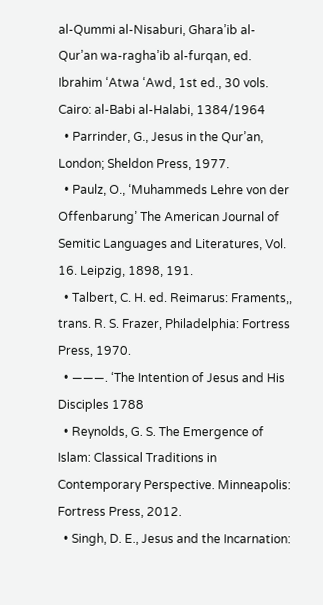al-Qummi al-Nisaburi, Ghara’ib al-Qur’an wa-ragha’ib al-furqan, ed. Ibrahim ‘Atwa ‘Awd, 1st ed., 30 vols. Cairo: al-Babi al-Halabi, 1384/1964
  • Parrinder, G., Jesus in the Qur’an, London; Sheldon Press, 1977.
  • Paulz, O., ‘Muhammeds Lehre von der Offenbarung’ The American Journal of Semitic Languages and Literatures, Vol. 16. Leipzig, 1898, 191.
  • Talbert, C. H. ed. Reimarus: Framents,, trans. R. S. Frazer, Philadelphia: Fortress Press, 1970.
  • ———. ‘The Intention of Jesus and His Disciples 1788
  • Reynolds, G. S. The Emergence of Islam: Classical Traditions in Contemporary Perspective. Minneapolis: Fortress Press, 2012.
  • Singh, D. E., Jesus and the Incarnation: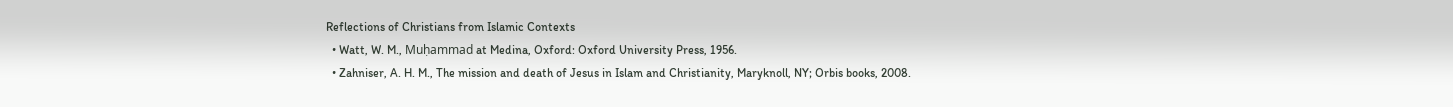Reflections of Christians from Islamic Contexts
  • Watt, W. M., Muḥammad at Medina, Oxford: Oxford University Press, 1956.
  • Zahniser, A. H. M., The mission and death of Jesus in Islam and Christianity, Maryknoll, NY; Orbis books, 2008.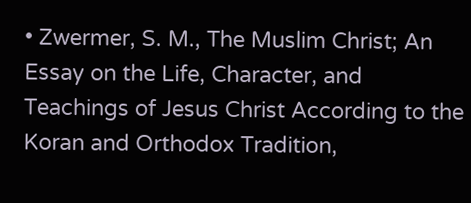• Zwermer, S. M., The Muslim Christ; An Essay on the Life, Character, and Teachings of Jesus Christ According to the Koran and Orthodox Tradition,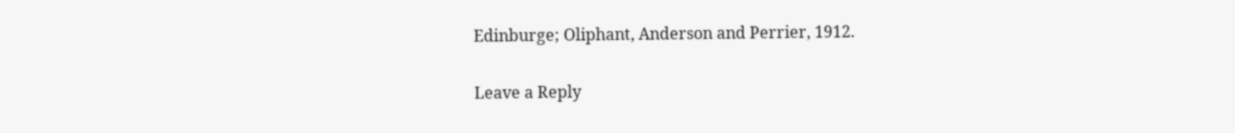Edinburge; Oliphant, Anderson and Perrier, 1912.

Leave a Reply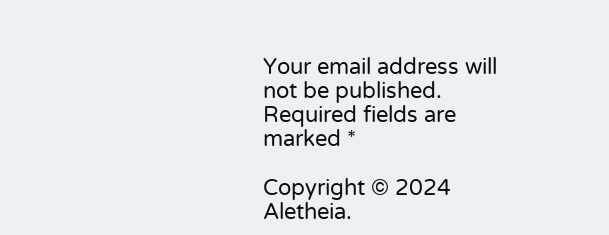Your email address will not be published. Required fields are marked *

Copyright © 2024 Aletheia.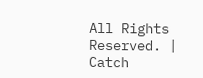All Rights Reserved. | Catch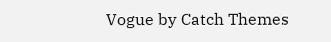Vogue by Catch Themes